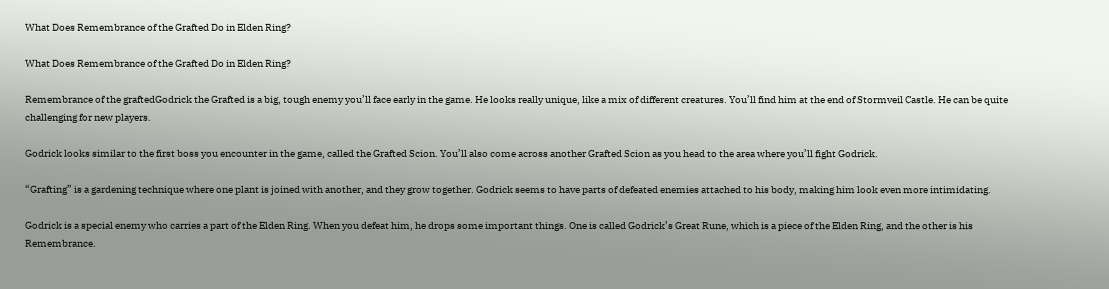What Does Remembrance of the Grafted Do in Elden Ring?

What Does Remembrance of the Grafted Do in Elden Ring?

Remembrance of the graftedGodrick the Grafted is a big, tough enemy you’ll face early in the game. He looks really unique, like a mix of different creatures. You’ll find him at the end of Stormveil Castle. He can be quite challenging for new players.

Godrick looks similar to the first boss you encounter in the game, called the Grafted Scion. You’ll also come across another Grafted Scion as you head to the area where you’ll fight Godrick.

“Grafting” is a gardening technique where one plant is joined with another, and they grow together. Godrick seems to have parts of defeated enemies attached to his body, making him look even more intimidating.

Godrick is a special enemy who carries a part of the Elden Ring. When you defeat him, he drops some important things. One is called Godrick’s Great Rune, which is a piece of the Elden Ring, and the other is his Remembrance.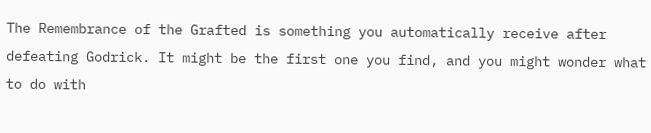The Remembrance of the Grafted is something you automatically receive after defeating Godrick. It might be the first one you find, and you might wonder what to do with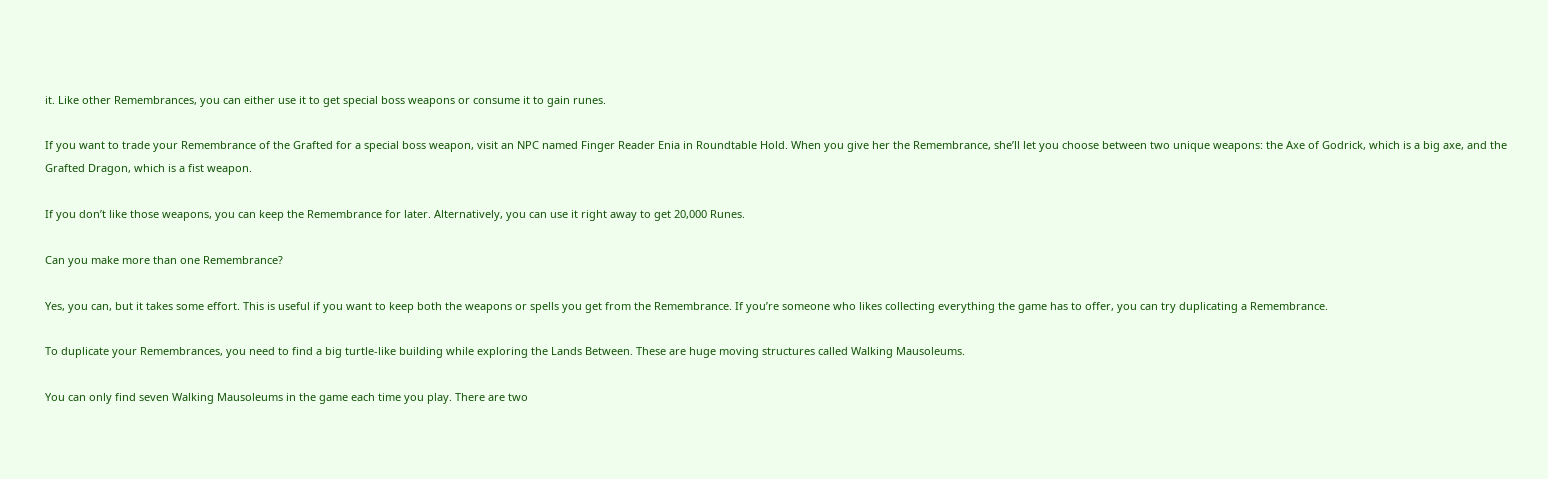it. Like other Remembrances, you can either use it to get special boss weapons or consume it to gain runes.

If you want to trade your Remembrance of the Grafted for a special boss weapon, visit an NPC named Finger Reader Enia in Roundtable Hold. When you give her the Remembrance, she’ll let you choose between two unique weapons: the Axe of Godrick, which is a big axe, and the Grafted Dragon, which is a fist weapon.

If you don’t like those weapons, you can keep the Remembrance for later. Alternatively, you can use it right away to get 20,000 Runes.

Can you make more than one Remembrance?

Yes, you can, but it takes some effort. This is useful if you want to keep both the weapons or spells you get from the Remembrance. If you’re someone who likes collecting everything the game has to offer, you can try duplicating a Remembrance.

To duplicate your Remembrances, you need to find a big turtle-like building while exploring the Lands Between. These are huge moving structures called Walking Mausoleums.

You can only find seven Walking Mausoleums in the game each time you play. There are two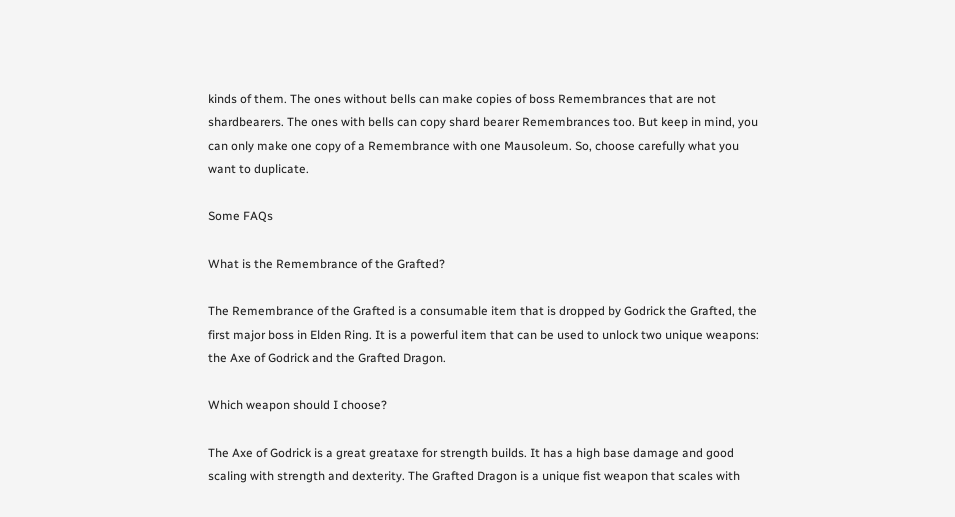kinds of them. The ones without bells can make copies of boss Remembrances that are not shardbearers. The ones with bells can copy shard bearer Remembrances too. But keep in mind, you can only make one copy of a Remembrance with one Mausoleum. So, choose carefully what you want to duplicate.

Some FAQs

What is the Remembrance of the Grafted?

The Remembrance of the Grafted is a consumable item that is dropped by Godrick the Grafted, the first major boss in Elden Ring. It is a powerful item that can be used to unlock two unique weapons: the Axe of Godrick and the Grafted Dragon.

Which weapon should I choose?

The Axe of Godrick is a great greataxe for strength builds. It has a high base damage and good scaling with strength and dexterity. The Grafted Dragon is a unique fist weapon that scales with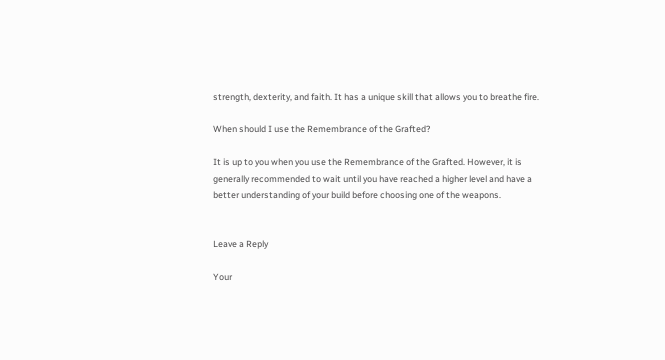strength, dexterity, and faith. It has a unique skill that allows you to breathe fire.

When should I use the Remembrance of the Grafted?

It is up to you when you use the Remembrance of the Grafted. However, it is generally recommended to wait until you have reached a higher level and have a better understanding of your build before choosing one of the weapons.


Leave a Reply

Your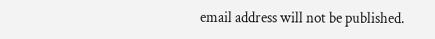email address will not be published.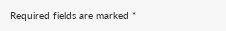Required fields are marked *